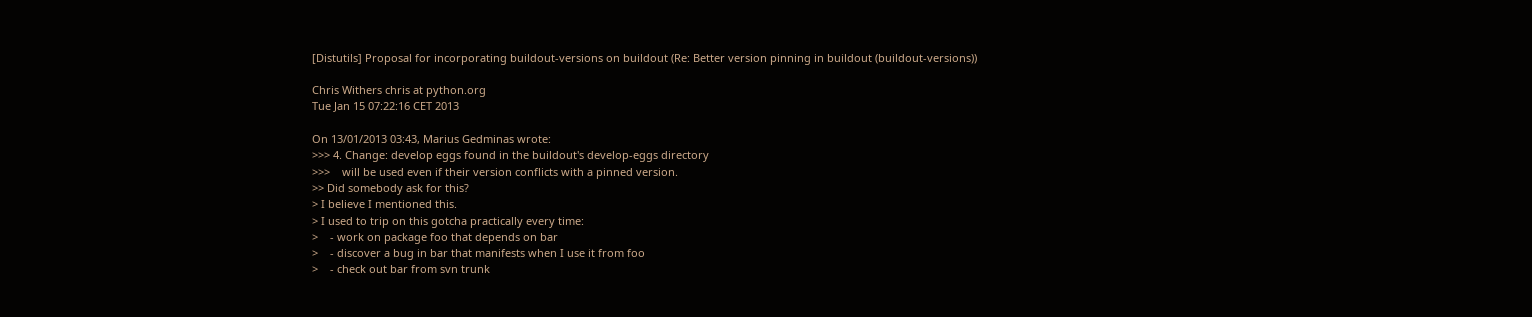[Distutils] Proposal for incorporating buildout-versions on buildout (Re: Better version pinning in buildout (buildout-versions))

Chris Withers chris at python.org
Tue Jan 15 07:22:16 CET 2013

On 13/01/2013 03:43, Marius Gedminas wrote:
>>> 4. Change: develop eggs found in the buildout's develop-eggs directory
>>>    will be used even if their version conflicts with a pinned version.
>> Did somebody ask for this?
> I believe I mentioned this.
> I used to trip on this gotcha practically every time:
>    - work on package foo that depends on bar
>    - discover a bug in bar that manifests when I use it from foo
>    - check out bar from svn trunk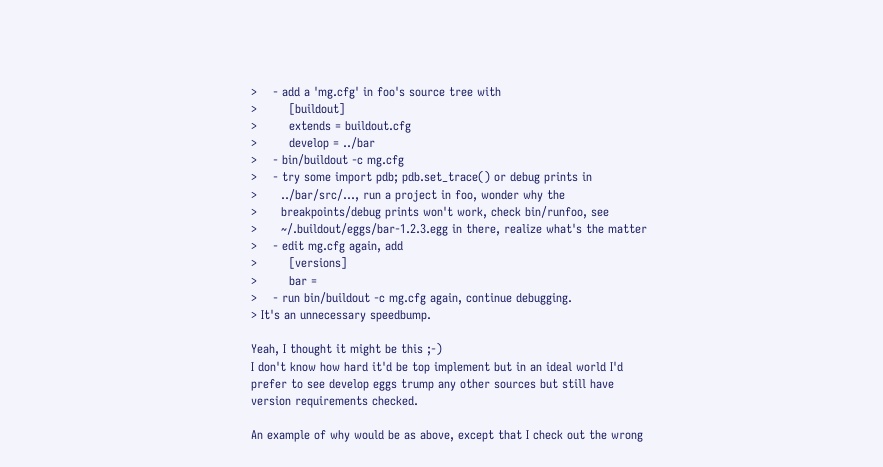>    - add a 'mg.cfg' in foo's source tree with
>        [buildout]
>        extends = buildout.cfg
>        develop = ../bar
>    - bin/buildout -c mg.cfg
>    - try some import pdb; pdb.set_trace() or debug prints in
>      ../bar/src/..., run a project in foo, wonder why the
>      breakpoints/debug prints won't work, check bin/runfoo, see
>      ~/.buildout/eggs/bar-1.2.3.egg in there, realize what's the matter
>    - edit mg.cfg again, add
>        [versions]
>        bar =
>    - run bin/buildout -c mg.cfg again, continue debugging.
> It's an unnecessary speedbump.

Yeah, I thought it might be this ;-)
I don't know how hard it'd be top implement but in an ideal world I'd
prefer to see develop eggs trump any other sources but still have
version requirements checked.

An example of why would be as above, except that I check out the wrong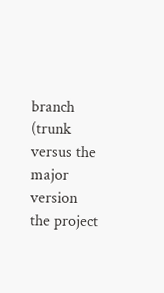branch (trunk versus the major version the project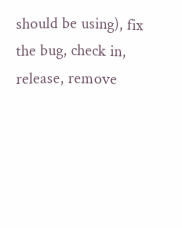should be using), fix
the bug, check in, release, remove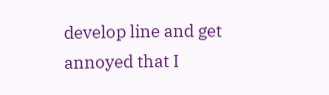develop line and get annoyed that I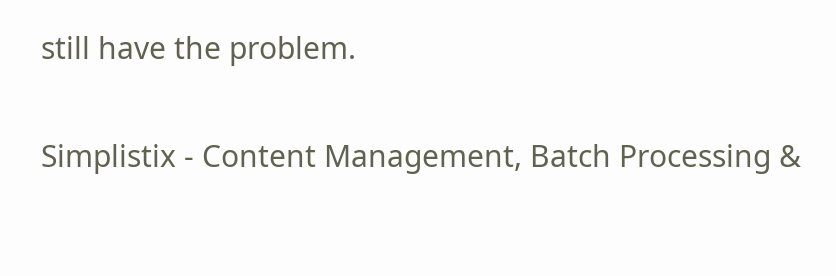still have the problem.


Simplistix - Content Management, Batch Processing &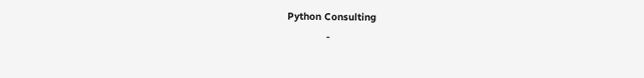Python Consulting
             -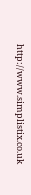http://www.simplistix.co.uk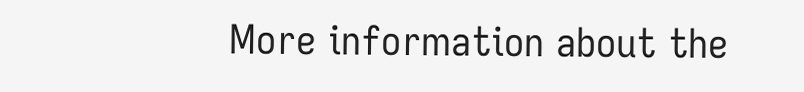More information about the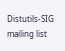Distutils-SIG mailing list